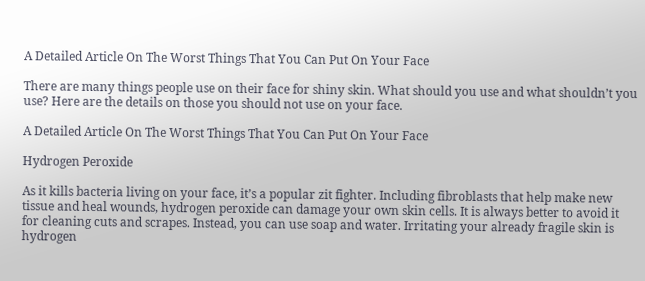A Detailed Article On The Worst Things That You Can Put On Your Face

There are many things people use on their face for shiny skin. What should you use and what shouldn’t you use? Here are the details on those you should not use on your face.

A Detailed Article On The Worst Things That You Can Put On Your Face

Hydrogen Peroxide

As it kills bacteria living on your face, it’s a popular zit fighter. Including fibroblasts that help make new tissue and heal wounds, hydrogen peroxide can damage your own skin cells. It is always better to avoid it for cleaning cuts and scrapes. Instead, you can use soap and water. Irritating your already fragile skin is hydrogen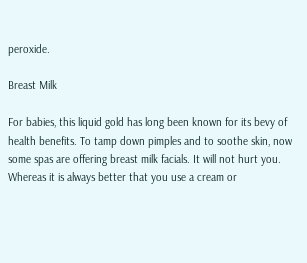peroxide.

Breast Milk

For babies, this liquid gold has long been known for its bevy of health benefits. To tamp down pimples and to soothe skin, now some spas are offering breast milk facials. It will not hurt you. Whereas it is always better that you use a cream or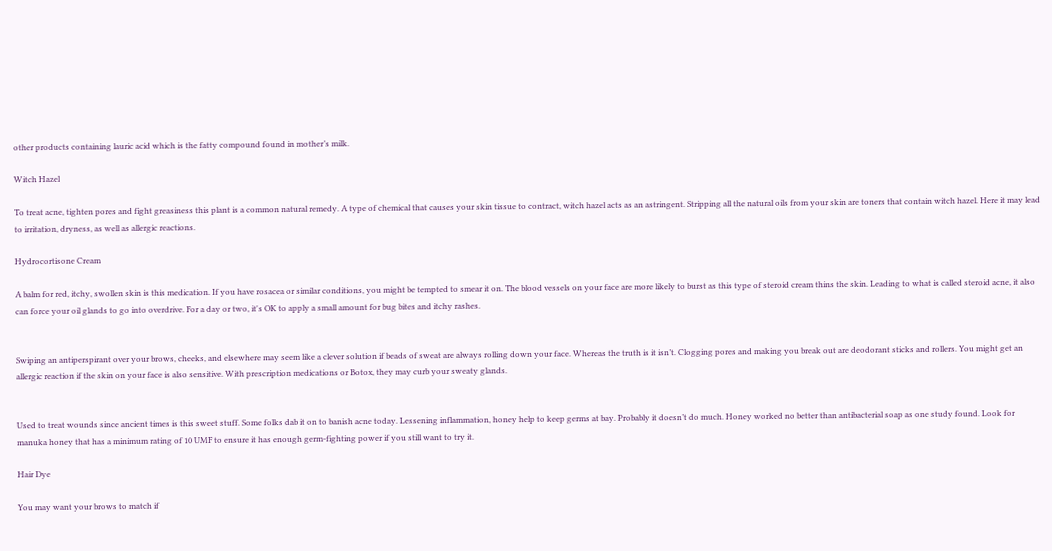other products containing lauric acid which is the fatty compound found in mother’s milk.

Witch Hazel

To treat acne, tighten pores and fight greasiness this plant is a common natural remedy. A type of chemical that causes your skin tissue to contract, witch hazel acts as an astringent. Stripping all the natural oils from your skin are toners that contain witch hazel. Here it may lead to irritation, dryness, as well as allergic reactions.

Hydrocortisone Cream

A balm for red, itchy, swollen skin is this medication. If you have rosacea or similar conditions, you might be tempted to smear it on. The blood vessels on your face are more likely to burst as this type of steroid cream thins the skin. Leading to what is called steroid acne, it also can force your oil glands to go into overdrive. For a day or two, it's OK to apply a small amount for bug bites and itchy rashes.


Swiping an antiperspirant over your brows, cheeks, and elsewhere may seem like a clever solution if beads of sweat are always rolling down your face. Whereas the truth is it isn’t. Clogging pores and making you break out are deodorant sticks and rollers. You might get an allergic reaction if the skin on your face is also sensitive. With prescription medications or Botox, they may curb your sweaty glands.


Used to treat wounds since ancient times is this sweet stuff. Some folks dab it on to banish acne today. Lessening inflammation, honey help to keep germs at bay. Probably it doesn’t do much. Honey worked no better than antibacterial soap as one study found. Look for manuka honey that has a minimum rating of 10 UMF to ensure it has enough germ-fighting power if you still want to try it.

Hair Dye

You may want your brows to match if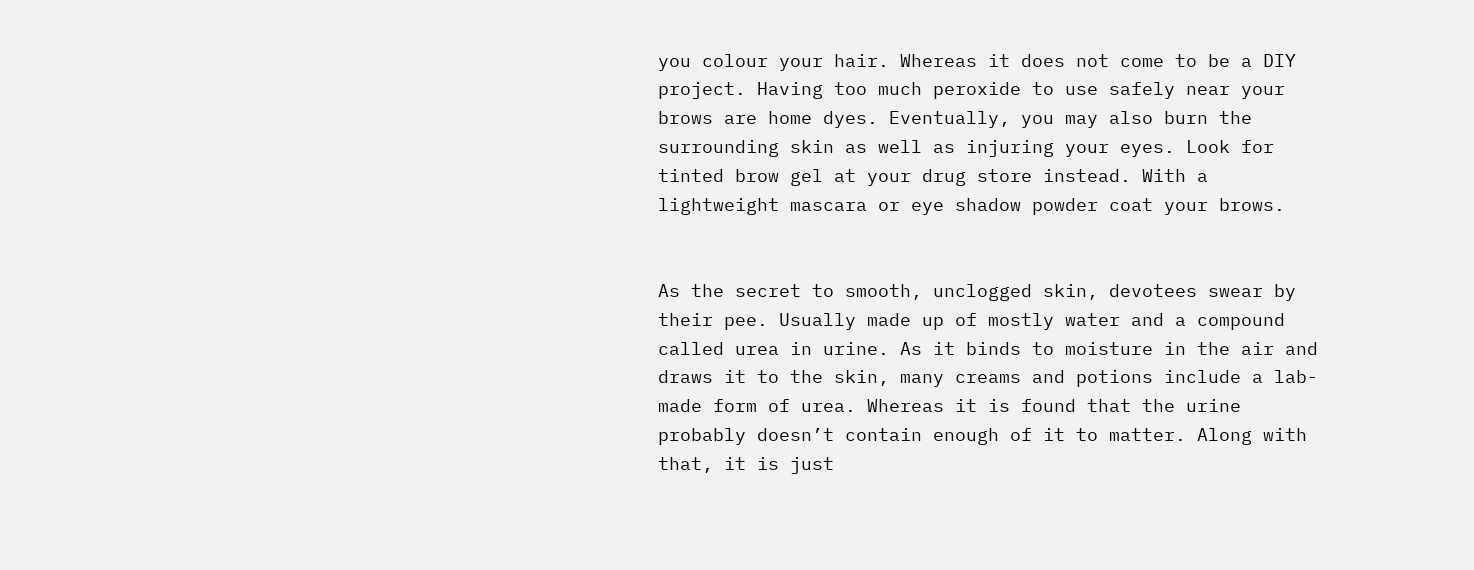you colour your hair. Whereas it does not come to be a DIY project. Having too much peroxide to use safely near your brows are home dyes. Eventually, you may also burn the surrounding skin as well as injuring your eyes. Look for tinted brow gel at your drug store instead. With a lightweight mascara or eye shadow powder coat your brows.


As the secret to smooth, unclogged skin, devotees swear by their pee. Usually made up of mostly water and a compound called urea in urine. As it binds to moisture in the air and draws it to the skin, many creams and potions include a lab-made form of urea. Whereas it is found that the urine probably doesn’t contain enough of it to matter. Along with that, it is just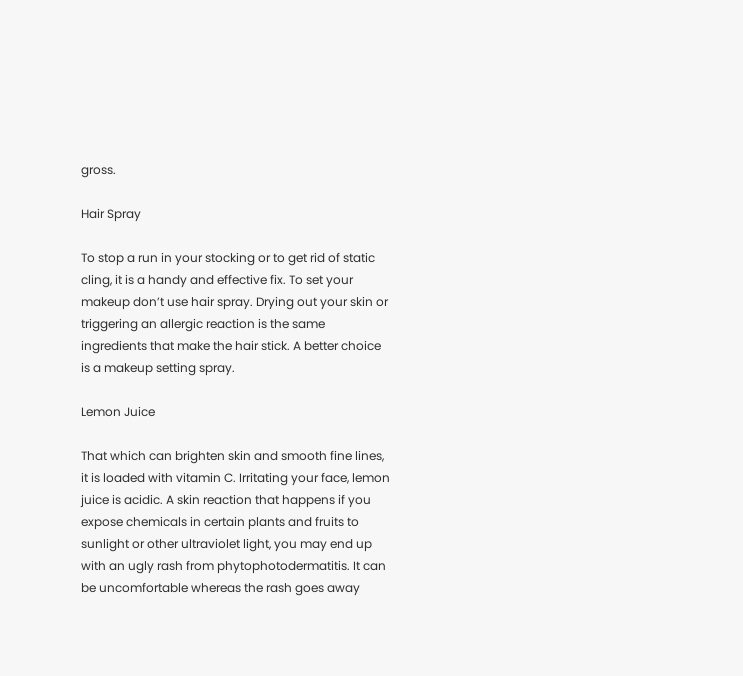gross.

Hair Spray

To stop a run in your stocking or to get rid of static cling, it is a handy and effective fix. To set your makeup don’t use hair spray. Drying out your skin or triggering an allergic reaction is the same ingredients that make the hair stick. A better choice is a makeup setting spray.

Lemon Juice

That which can brighten skin and smooth fine lines, it is loaded with vitamin C. Irritating your face, lemon juice is acidic. A skin reaction that happens if you expose chemicals in certain plants and fruits to sunlight or other ultraviolet light, you may end up with an ugly rash from phytophotodermatitis. It can be uncomfortable whereas the rash goes away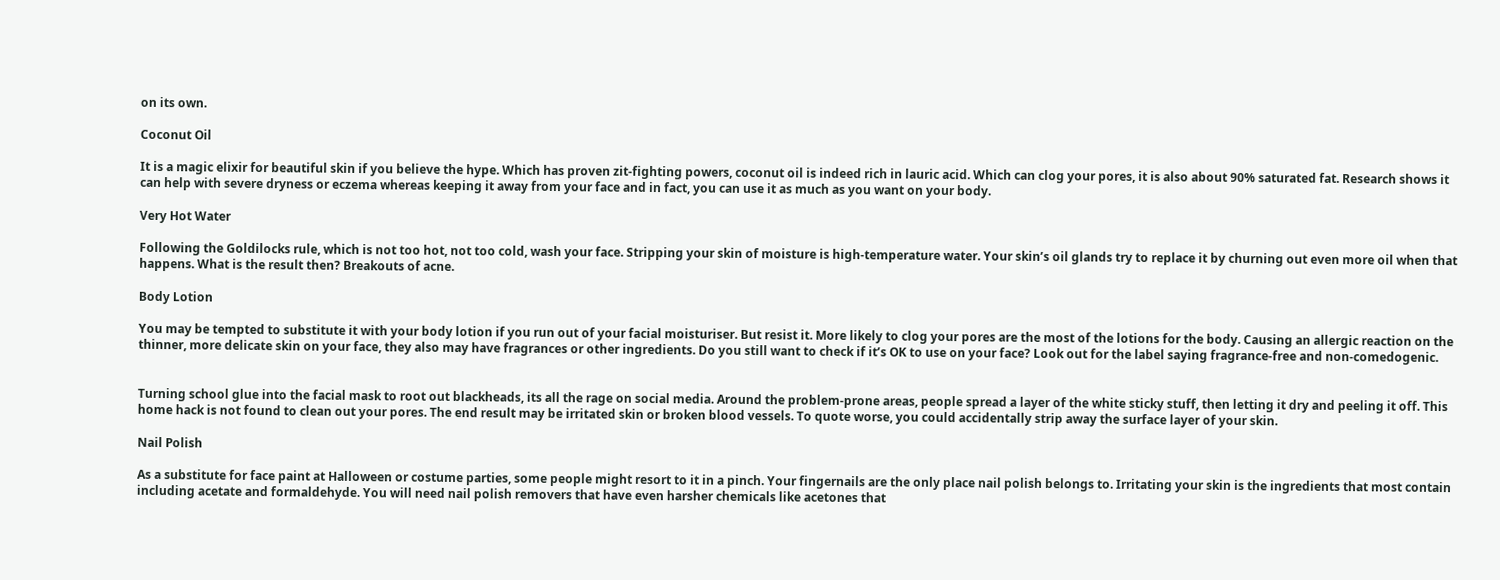on its own.

Coconut Oil

It is a magic elixir for beautiful skin if you believe the hype. Which has proven zit-fighting powers, coconut oil is indeed rich in lauric acid. Which can clog your pores, it is also about 90% saturated fat. Research shows it can help with severe dryness or eczema whereas keeping it away from your face and in fact, you can use it as much as you want on your body.

Very Hot Water

Following the Goldilocks rule, which is not too hot, not too cold, wash your face. Stripping your skin of moisture is high-temperature water. Your skin’s oil glands try to replace it by churning out even more oil when that happens. What is the result then? Breakouts of acne.

Body Lotion

You may be tempted to substitute it with your body lotion if you run out of your facial moisturiser. But resist it. More likely to clog your pores are the most of the lotions for the body. Causing an allergic reaction on the thinner, more delicate skin on your face, they also may have fragrances or other ingredients. Do you still want to check if it’s OK to use on your face? Look out for the label saying fragrance-free and non-comedogenic.


Turning school glue into the facial mask to root out blackheads, its all the rage on social media. Around the problem-prone areas, people spread a layer of the white sticky stuff, then letting it dry and peeling it off. This home hack is not found to clean out your pores. The end result may be irritated skin or broken blood vessels. To quote worse, you could accidentally strip away the surface layer of your skin.

Nail Polish

As a substitute for face paint at Halloween or costume parties, some people might resort to it in a pinch. Your fingernails are the only place nail polish belongs to. Irritating your skin is the ingredients that most contain including acetate and formaldehyde. You will need nail polish removers that have even harsher chemicals like acetones that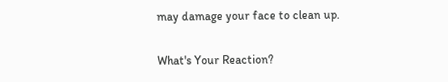may damage your face to clean up.

What's Your Reaction?